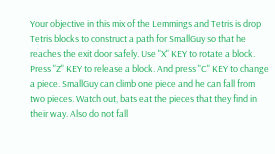Your objective in this mix of the Lemmings and Tetris is drop Tetris blocks to construct a path for SmallGuy so that he reaches the exit door safely. Use "X" KEY to rotate a block. Press "Z" KEY to release a block. And press "C" KEY to change a piece. SmallGuy can climb one piece and he can fall from two pieces. Watch out, bats eat the pieces that they find in their way. Also do not fall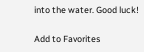into the water. Good luck!

Add to Favorites